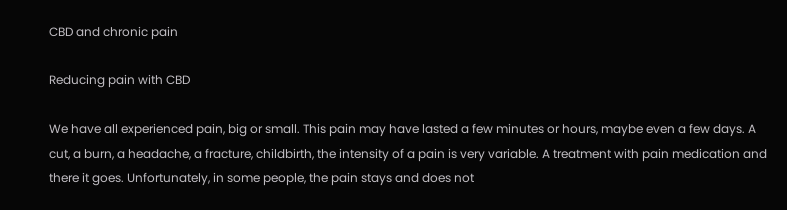CBD and chronic pain

Reducing pain with CBD

We have all experienced pain, big or small. This pain may have lasted a few minutes or hours, maybe even a few days. A cut, a burn, a headache, a fracture, childbirth, the intensity of a pain is very variable. A treatment with pain medication and there it goes. Unfortunately, in some people, the pain stays and does not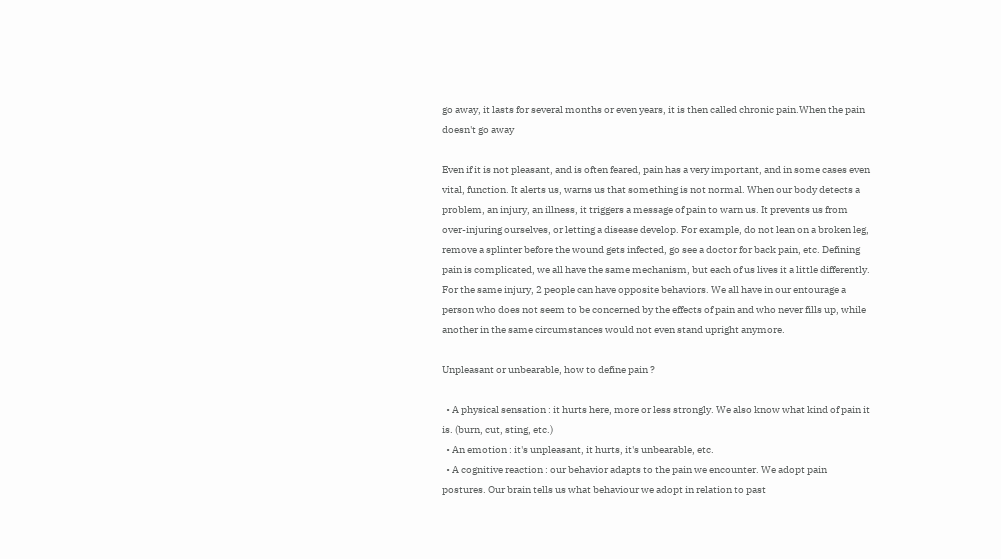go away, it lasts for several months or even years, it is then called chronic pain.When the pain doesn't go away

Even if it is not pleasant, and is often feared, pain has a very important, and in some cases even vital, function. It alerts us, warns us that something is not normal. When our body detects a problem, an injury, an illness, it triggers a message of pain to warn us. It prevents us from over-injuring ourselves, or letting a disease develop. For example, do not lean on a broken leg, remove a splinter before the wound gets infected, go see a doctor for back pain, etc. Defining pain is complicated, we all have the same mechanism, but each of us lives it a little differently. For the same injury, 2 people can have opposite behaviors. We all have in our entourage a person who does not seem to be concerned by the effects of pain and who never fills up, while another in the same circumstances would not even stand upright anymore.

Unpleasant or unbearable, how to define pain ?

  • A physical sensation : it hurts here, more or less strongly. We also know what kind of pain it is. (burn, cut, sting, etc.)
  • An emotion : it's unpleasant, it hurts, it's unbearable, etc.
  • A cognitive reaction : our behavior adapts to the pain we encounter. We adopt pain postures. Our brain tells us what behaviour we adopt in relation to past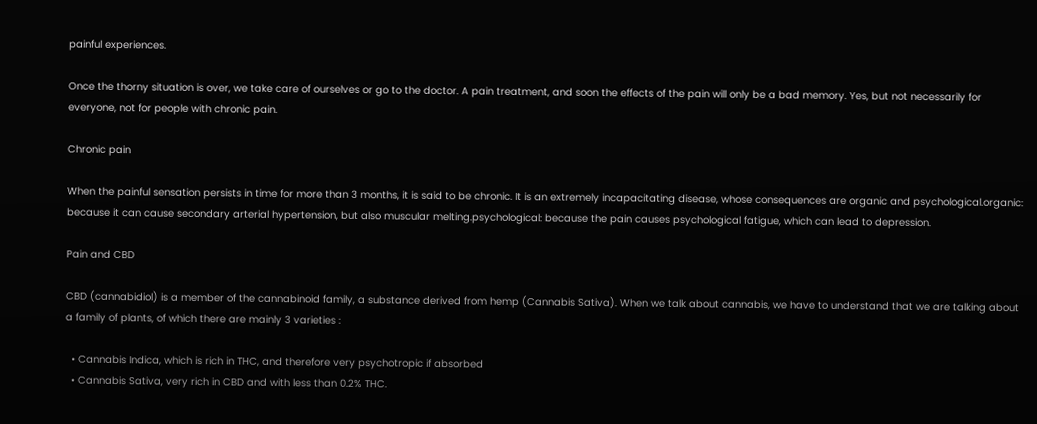painful experiences.

Once the thorny situation is over, we take care of ourselves or go to the doctor. A pain treatment, and soon the effects of the pain will only be a bad memory. Yes, but not necessarily for everyone, not for people with chronic pain.

Chronic pain

When the painful sensation persists in time for more than 3 months, it is said to be chronic. It is an extremely incapacitating disease, whose consequences are organic and psychological.organic: because it can cause secondary arterial hypertension, but also muscular melting.psychological: because the pain causes psychological fatigue, which can lead to depression.

Pain and CBD

CBD (cannabidiol) is a member of the cannabinoid family, a substance derived from hemp (Cannabis Sativa). When we talk about cannabis, we have to understand that we are talking about a family of plants, of which there are mainly 3 varieties :

  • Cannabis Indica, which is rich in THC, and therefore very psychotropic if absorbed
  • Cannabis Sativa, very rich in CBD and with less than 0.2% THC.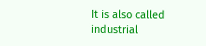It is also called industrial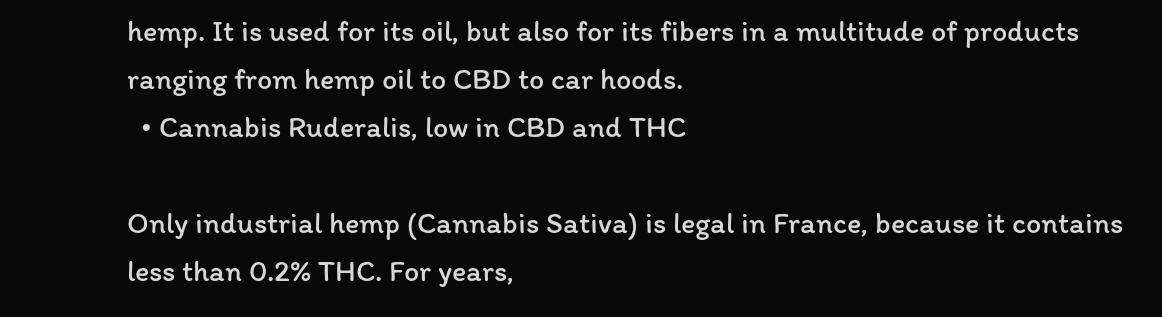hemp. It is used for its oil, but also for its fibers in a multitude of products ranging from hemp oil to CBD to car hoods.
  • Cannabis Ruderalis, low in CBD and THC

Only industrial hemp (Cannabis Sativa) is legal in France, because it contains less than 0.2% THC. For years,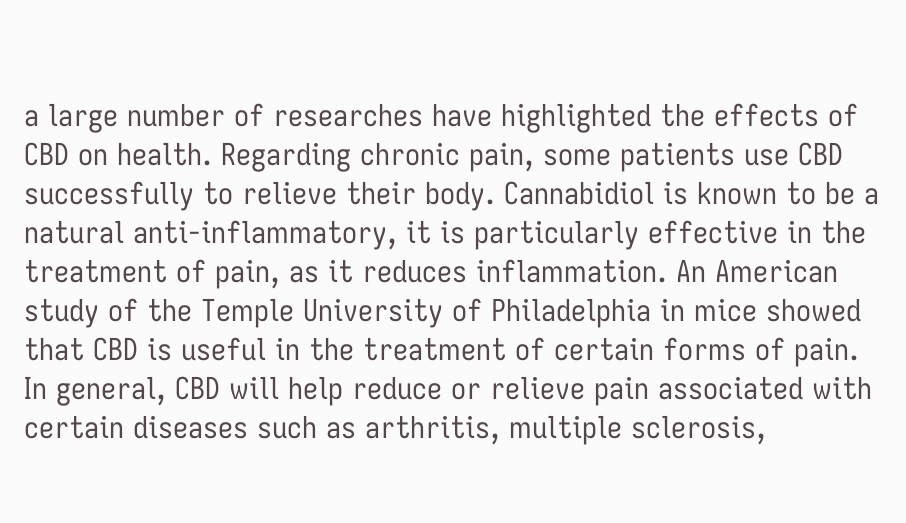a large number of researches have highlighted the effects of CBD on health. Regarding chronic pain, some patients use CBD successfully to relieve their body. Cannabidiol is known to be a natural anti-inflammatory, it is particularly effective in the treatment of pain, as it reduces inflammation. An American study of the Temple University of Philadelphia in mice showed that CBD is useful in the treatment of certain forms of pain. In general, CBD will help reduce or relieve pain associated with certain diseases such as arthritis, multiple sclerosis,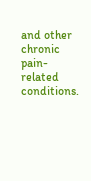and other chronic pain-related conditions.